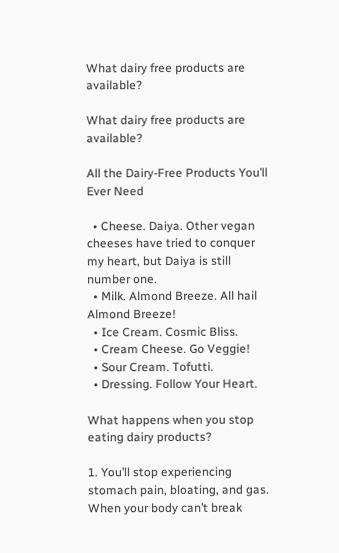What dairy free products are available?

What dairy free products are available?

All the Dairy-Free Products You’ll Ever Need

  • Cheese. Daiya. Other vegan cheeses have tried to conquer my heart, but Daiya is still number one.
  • Milk. Almond Breeze. All hail Almond Breeze!
  • Ice Cream. Cosmic Bliss.
  • Cream Cheese. Go Veggie!
  • Sour Cream. Tofutti.
  • Dressing. Follow Your Heart.

What happens when you stop eating dairy products?

1. You’ll stop experiencing stomach pain, bloating, and gas. When your body can’t break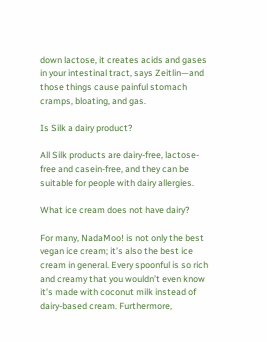down lactose, it creates acids and gases in your intestinal tract, says Zeitlin—and those things cause painful stomach cramps, bloating, and gas.

Is Silk a dairy product?

All Silk products are dairy-free, lactose-free and casein-free, and they can be suitable for people with dairy allergies.

What ice cream does not have dairy?

For many, NadaMoo! is not only the best vegan ice cream; it’s also the best ice cream in general. Every spoonful is so rich and creamy that you wouldn’t even know it’s made with coconut milk instead of dairy-based cream. Furthermore,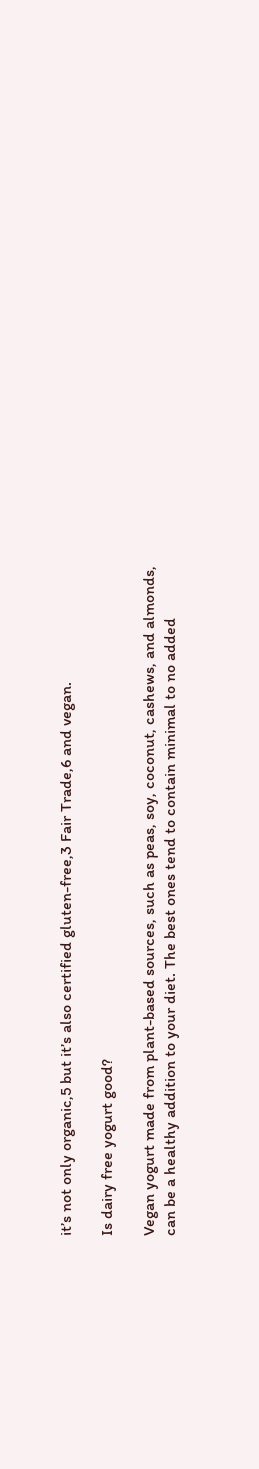it’s not only organic,5 but it’s also certified gluten-free,3 Fair Trade,6 and vegan.

Is dairy free yogurt good?

Vegan yogurt made from plant-based sources, such as peas, soy, coconut, cashews, and almonds, can be a healthy addition to your diet. The best ones tend to contain minimal to no added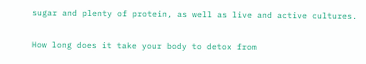sugar and plenty of protein, as well as live and active cultures.

How long does it take your body to detox from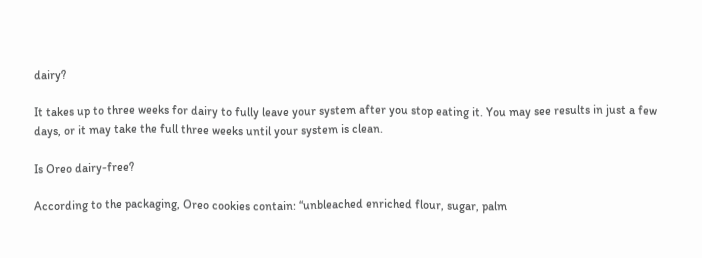dairy?

It takes up to three weeks for dairy to fully leave your system after you stop eating it. You may see results in just a few days, or it may take the full three weeks until your system is clean.

Is Oreo dairy-free?

According to the packaging, Oreo cookies contain: “unbleached enriched flour, sugar, palm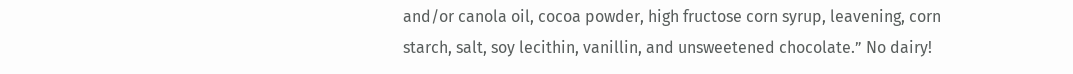and/or canola oil, cocoa powder, high fructose corn syrup, leavening, corn starch, salt, soy lecithin, vanillin, and unsweetened chocolate.” No dairy!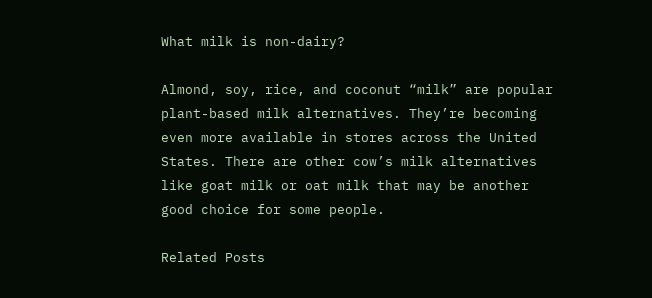What milk is non-dairy?

Almond, soy, rice, and coconut “milk” are popular plant-based milk alternatives. They’re becoming even more available in stores across the United States. There are other cow’s milk alternatives like goat milk or oat milk that may be another good choice for some people.

Related Posts